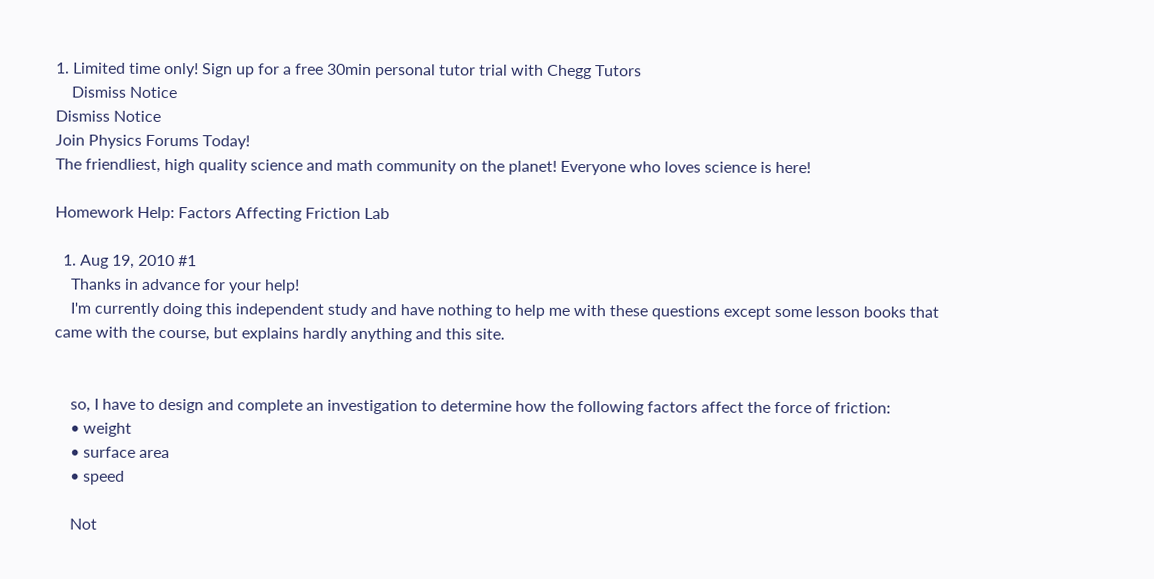1. Limited time only! Sign up for a free 30min personal tutor trial with Chegg Tutors
    Dismiss Notice
Dismiss Notice
Join Physics Forums Today!
The friendliest, high quality science and math community on the planet! Everyone who loves science is here!

Homework Help: Factors Affecting Friction Lab

  1. Aug 19, 2010 #1
    Thanks in advance for your help!
    I'm currently doing this independent study and have nothing to help me with these questions except some lesson books that came with the course, but explains hardly anything and this site.


    so, I have to design and complete an investigation to determine how the following factors affect the force of friction:
    • weight
    • surface area
    • speed

    Not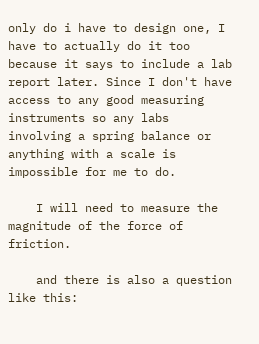only do i have to design one, I have to actually do it too because it says to include a lab report later. Since I don't have access to any good measuring instruments so any labs involving a spring balance or anything with a scale is impossible for me to do.

    I will need to measure the magnitude of the force of friction.

    and there is also a question like this: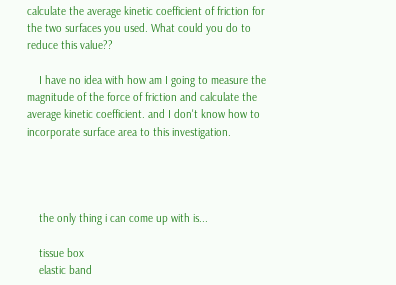calculate the average kinetic coefficient of friction for the two surfaces you used. What could you do to reduce this value??

    I have no idea with how am I going to measure the magnitude of the force of friction and calculate the average kinetic coefficient. and I don't know how to incorporate surface area to this investigation.




    the only thing i can come up with is...

    tissue box
    elastic band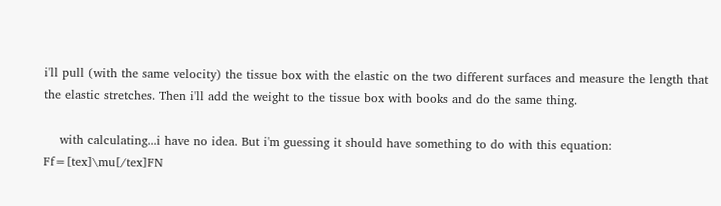i'll pull (with the same velocity) the tissue box with the elastic on the two different surfaces and measure the length that the elastic stretches. Then i'll add the weight to the tissue box with books and do the same thing.

    with calculating...i have no idea. But i'm guessing it should have something to do with this equation: Ff=[tex]\mu[/tex]FN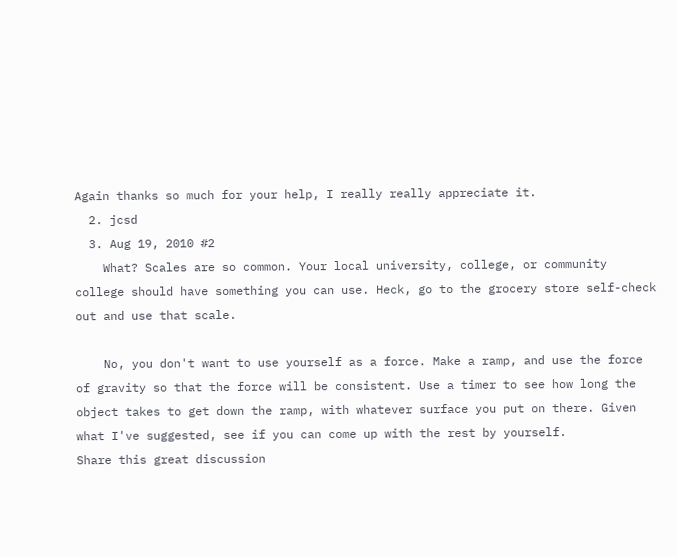Again thanks so much for your help, I really really appreciate it.
  2. jcsd
  3. Aug 19, 2010 #2
    What? Scales are so common. Your local university, college, or community college should have something you can use. Heck, go to the grocery store self-check out and use that scale.

    No, you don't want to use yourself as a force. Make a ramp, and use the force of gravity so that the force will be consistent. Use a timer to see how long the object takes to get down the ramp, with whatever surface you put on there. Given what I've suggested, see if you can come up with the rest by yourself.
Share this great discussion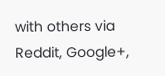with others via Reddit, Google+,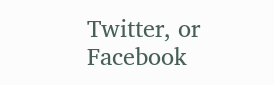Twitter, or Facebook